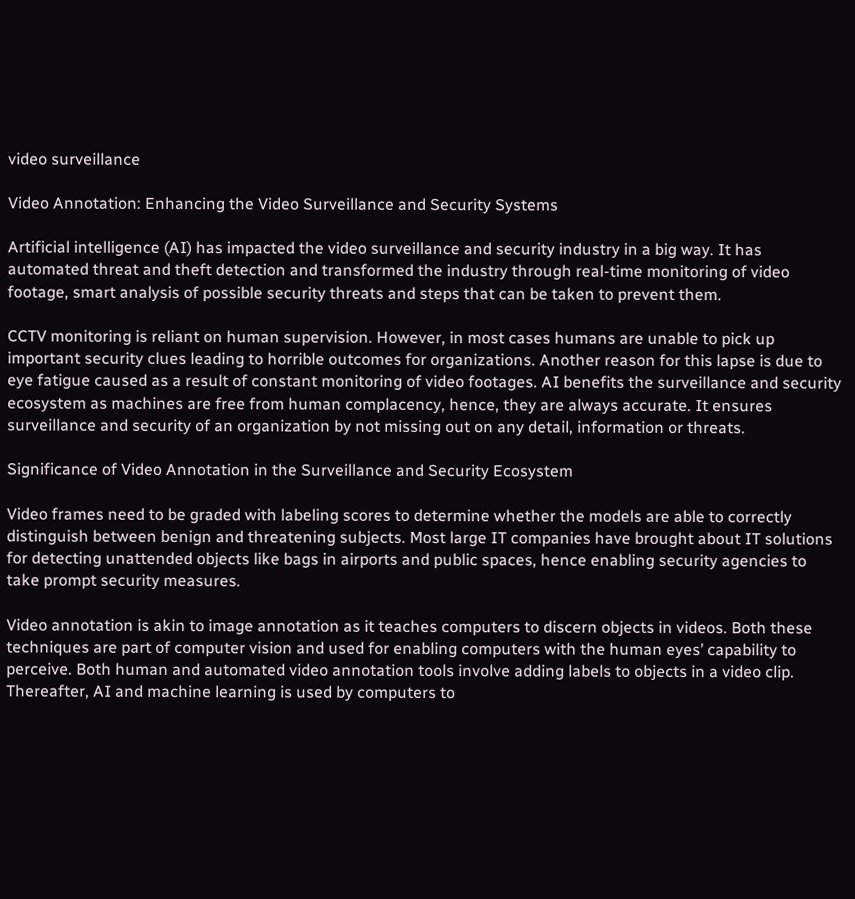video surveillance

Video Annotation: Enhancing the Video Surveillance and Security Systems

Artificial intelligence (AI) has impacted the video surveillance and security industry in a big way. It has automated threat and theft detection and transformed the industry through real-time monitoring of video footage, smart analysis of possible security threats and steps that can be taken to prevent them.

CCTV monitoring is reliant on human supervision. However, in most cases humans are unable to pick up important security clues leading to horrible outcomes for organizations. Another reason for this lapse is due to eye fatigue caused as a result of constant monitoring of video footages. AI benefits the surveillance and security ecosystem as machines are free from human complacency, hence, they are always accurate. It ensures surveillance and security of an organization by not missing out on any detail, information or threats.

Significance of Video Annotation in the Surveillance and Security Ecosystem

Video frames need to be graded with labeling scores to determine whether the models are able to correctly distinguish between benign and threatening subjects. Most large IT companies have brought about IT solutions for detecting unattended objects like bags in airports and public spaces, hence enabling security agencies to take prompt security measures.

Video annotation is akin to image annotation as it teaches computers to discern objects in videos. Both these techniques are part of computer vision and used for enabling computers with the human eyes’ capability to perceive. Both human and automated video annotation tools involve adding labels to objects in a video clip. Thereafter, AI and machine learning is used by computers to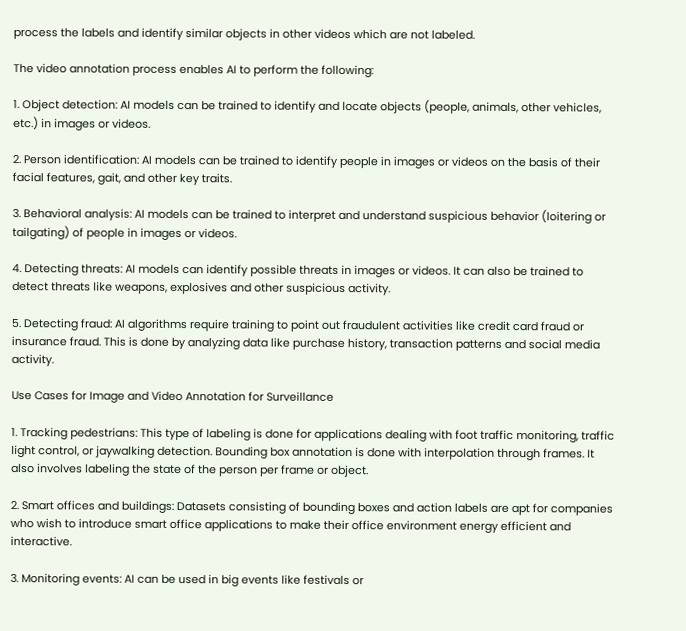process the labels and identify similar objects in other videos which are not labeled.

The video annotation process enables AI to perform the following:

1. Object detection: AI models can be trained to identify and locate objects (people, animals, other vehicles, etc.) in images or videos.

2. Person identification: AI models can be trained to identify people in images or videos on the basis of their facial features, gait, and other key traits.

3. Behavioral analysis: AI models can be trained to interpret and understand suspicious behavior (loitering or tailgating) of people in images or videos.

4. Detecting threats: AI models can identify possible threats in images or videos. It can also be trained to detect threats like weapons, explosives and other suspicious activity.

5. Detecting fraud: AI algorithms require training to point out fraudulent activities like credit card fraud or insurance fraud. This is done by analyzing data like purchase history, transaction patterns and social media activity.

Use Cases for Image and Video Annotation for Surveillance

1. Tracking pedestrians: This type of labeling is done for applications dealing with foot traffic monitoring, traffic light control, or jaywalking detection. Bounding box annotation is done with interpolation through frames. It also involves labeling the state of the person per frame or object.

2. Smart offices and buildings: Datasets consisting of bounding boxes and action labels are apt for companies who wish to introduce smart office applications to make their office environment energy efficient and interactive.

3. Monitoring events: AI can be used in big events like festivals or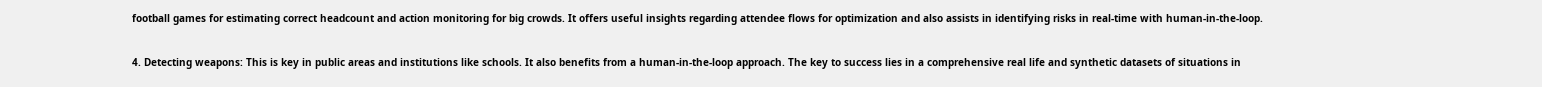football games for estimating correct headcount and action monitoring for big crowds. It offers useful insights regarding attendee flows for optimization and also assists in identifying risks in real-time with human-in-the-loop.

4. Detecting weapons: This is key in public areas and institutions like schools. It also benefits from a human-in-the-loop approach. The key to success lies in a comprehensive real life and synthetic datasets of situations in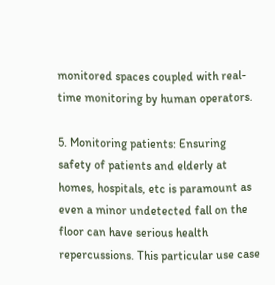monitored spaces coupled with real-time monitoring by human operators.

5. Monitoring patients: Ensuring safety of patients and elderly at homes, hospitals, etc is paramount as even a minor undetected fall on the floor can have serious health repercussions. This particular use case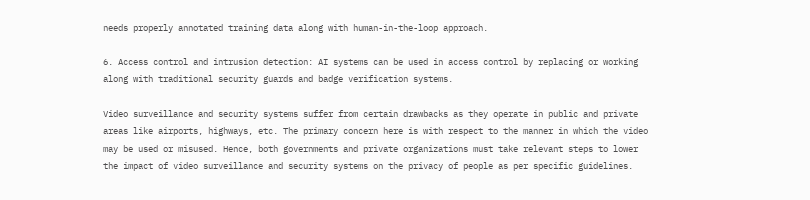needs properly annotated training data along with human-in-the-loop approach.

6. Access control and intrusion detection: AI systems can be used in access control by replacing or working along with traditional security guards and badge verification systems.

Video surveillance and security systems suffer from certain drawbacks as they operate in public and private areas like airports, highways, etc. The primary concern here is with respect to the manner in which the video may be used or misused. Hence, both governments and private organizations must take relevant steps to lower the impact of video surveillance and security systems on the privacy of people as per specific guidelines.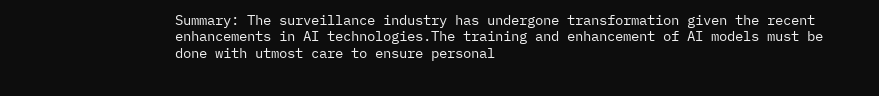Summary: The surveillance industry has undergone transformation given the recent enhancements in AI technologies.The training and enhancement of AI models must be done with utmost care to ensure personal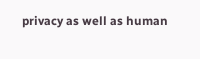privacy as well as human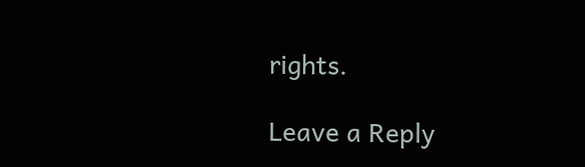rights.

Leave a Reply